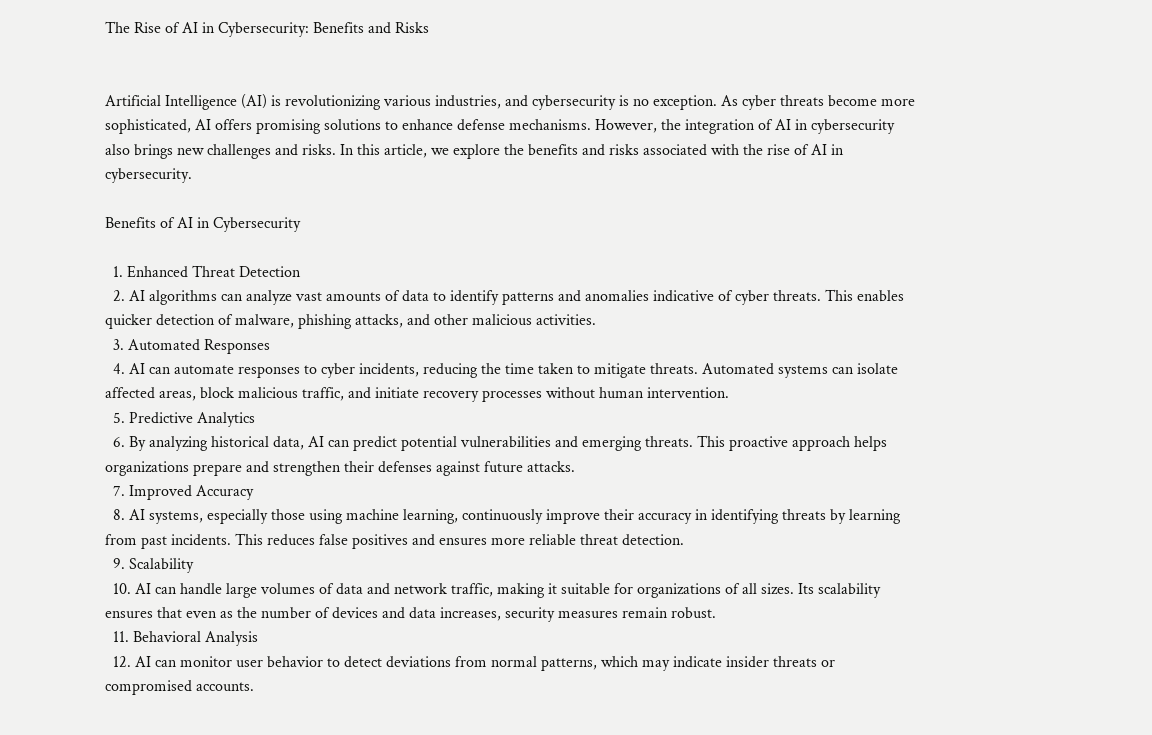The Rise of AI in Cybersecurity: Benefits and Risks


Artificial Intelligence (AI) is revolutionizing various industries, and cybersecurity is no exception. As cyber threats become more sophisticated, AI offers promising solutions to enhance defense mechanisms. However, the integration of AI in cybersecurity also brings new challenges and risks. In this article, we explore the benefits and risks associated with the rise of AI in cybersecurity.

Benefits of AI in Cybersecurity

  1. Enhanced Threat Detection
  2. AI algorithms can analyze vast amounts of data to identify patterns and anomalies indicative of cyber threats. This enables quicker detection of malware, phishing attacks, and other malicious activities.
  3. Automated Responses
  4. AI can automate responses to cyber incidents, reducing the time taken to mitigate threats. Automated systems can isolate affected areas, block malicious traffic, and initiate recovery processes without human intervention.
  5. Predictive Analytics
  6. By analyzing historical data, AI can predict potential vulnerabilities and emerging threats. This proactive approach helps organizations prepare and strengthen their defenses against future attacks.
  7. Improved Accuracy
  8. AI systems, especially those using machine learning, continuously improve their accuracy in identifying threats by learning from past incidents. This reduces false positives and ensures more reliable threat detection.
  9. Scalability
  10. AI can handle large volumes of data and network traffic, making it suitable for organizations of all sizes. Its scalability ensures that even as the number of devices and data increases, security measures remain robust.
  11. Behavioral Analysis
  12. AI can monitor user behavior to detect deviations from normal patterns, which may indicate insider threats or compromised accounts.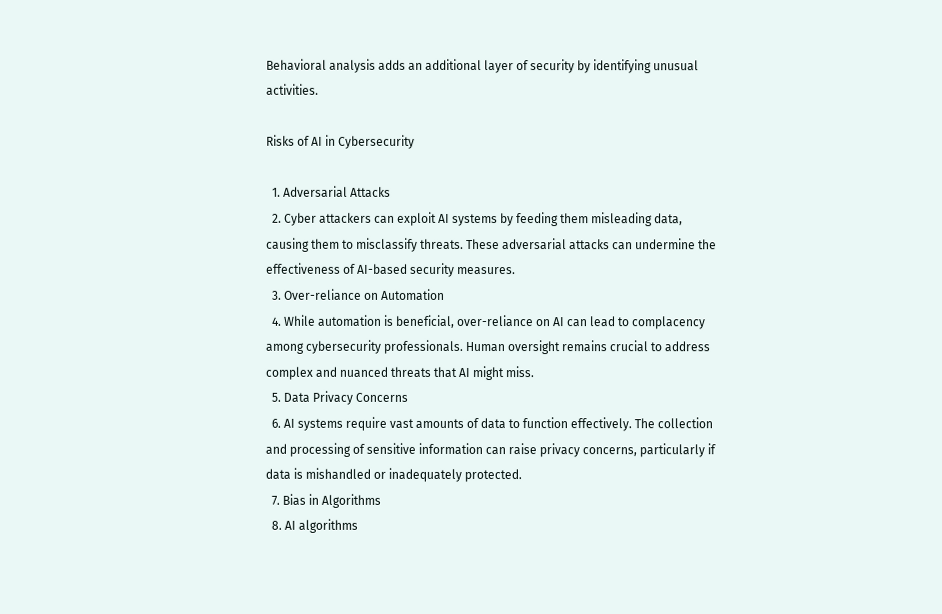Behavioral analysis adds an additional layer of security by identifying unusual activities.

Risks of AI in Cybersecurity

  1. Adversarial Attacks
  2. Cyber attackers can exploit AI systems by feeding them misleading data, causing them to misclassify threats. These adversarial attacks can undermine the effectiveness of AI-based security measures.
  3. Over-reliance on Automation
  4. While automation is beneficial, over-reliance on AI can lead to complacency among cybersecurity professionals. Human oversight remains crucial to address complex and nuanced threats that AI might miss.
  5. Data Privacy Concerns
  6. AI systems require vast amounts of data to function effectively. The collection and processing of sensitive information can raise privacy concerns, particularly if data is mishandled or inadequately protected.
  7. Bias in Algorithms
  8. AI algorithms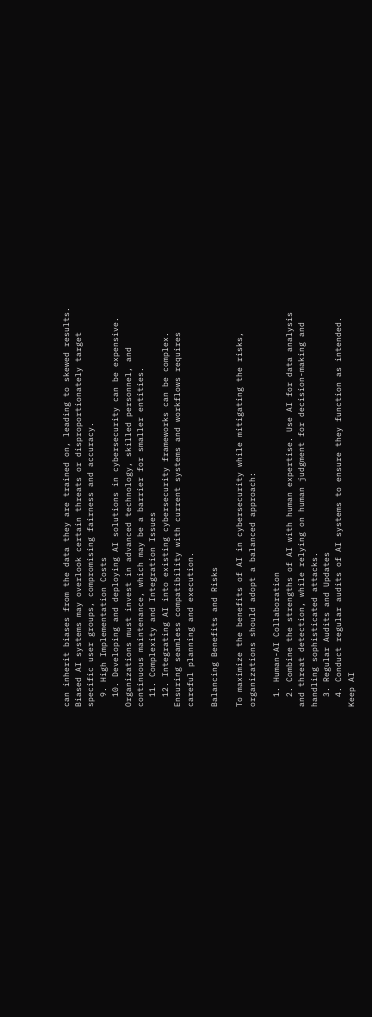can inherit biases from the data they are trained on, leading to skewed results. Biased AI systems may overlook certain threats or disproportionately target specific user groups, compromising fairness and accuracy.
  9. High Implementation Costs
  10. Developing and deploying AI solutions in cybersecurity can be expensive. Organizations must invest in advanced technology, skilled personnel, and continuous maintenance, which may be a barrier for smaller entities.
  11. Complexity and Integration Issues
  12. Integrating AI into existing cybersecurity frameworks can be complex. Ensuring seamless compatibility with current systems and workflows requires careful planning and execution.

Balancing Benefits and Risks

To maximize the benefits of AI in cybersecurity while mitigating the risks, organizations should adopt a balanced approach:

  1. Human-AI Collaboration
  2. Combine the strengths of AI with human expertise. Use AI for data analysis and threat detection, while relying on human judgment for decision-making and handling sophisticated attacks.
  3. Regular Audits and Updates
  4. Conduct regular audits of AI systems to ensure they function as intended. Keep AI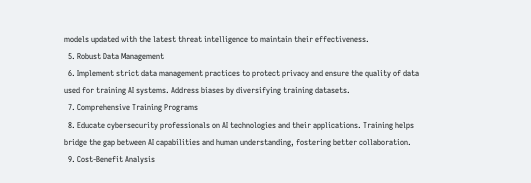models updated with the latest threat intelligence to maintain their effectiveness.
  5. Robust Data Management
  6. Implement strict data management practices to protect privacy and ensure the quality of data used for training AI systems. Address biases by diversifying training datasets.
  7. Comprehensive Training Programs
  8. Educate cybersecurity professionals on AI technologies and their applications. Training helps bridge the gap between AI capabilities and human understanding, fostering better collaboration.
  9. Cost-Benefit Analysis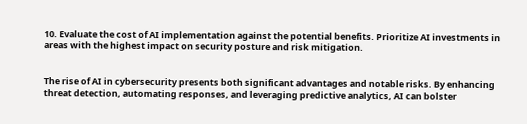10. Evaluate the cost of AI implementation against the potential benefits. Prioritize AI investments in areas with the highest impact on security posture and risk mitigation.


The rise of AI in cybersecurity presents both significant advantages and notable risks. By enhancing threat detection, automating responses, and leveraging predictive analytics, AI can bolster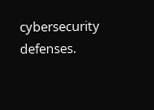cybersecurity defenses.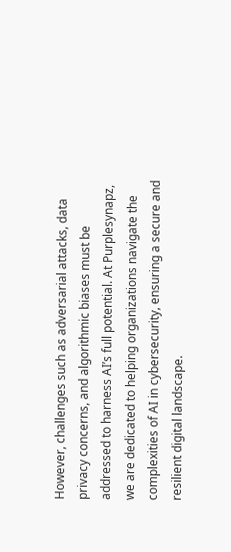However, challenges such as adversarial attacks, data privacy concerns, and algorithmic biases must be addressed to harness AI’s full potential. At Purplesynapz, we are dedicated to helping organizations navigate the complexities of AI in cybersecurity, ensuring a secure and resilient digital landscape.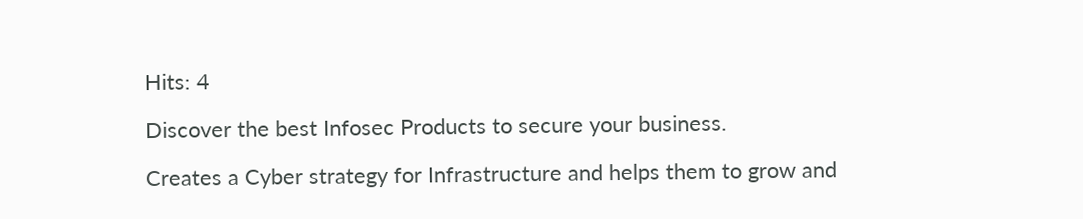Hits: 4

Discover the best Infosec Products to secure your business.

Creates a Cyber strategy for Infrastructure and helps them to grow and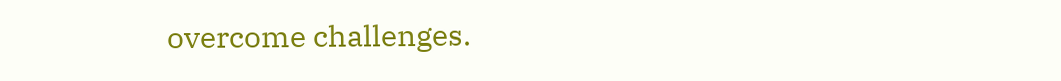overcome challenges.